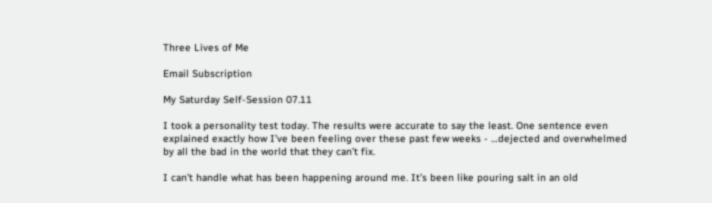Three Lives of Me

Email Subscription

My Saturday Self-Session 07.11

I took a personality test today. The results were accurate to say the least. One sentence even explained exactly how I’ve been feeling over these past few weeks - …dejected and overwhelmed by all the bad in the world that they can’t fix.

I can’t handle what has been happening around me. It’s been like pouring salt in an old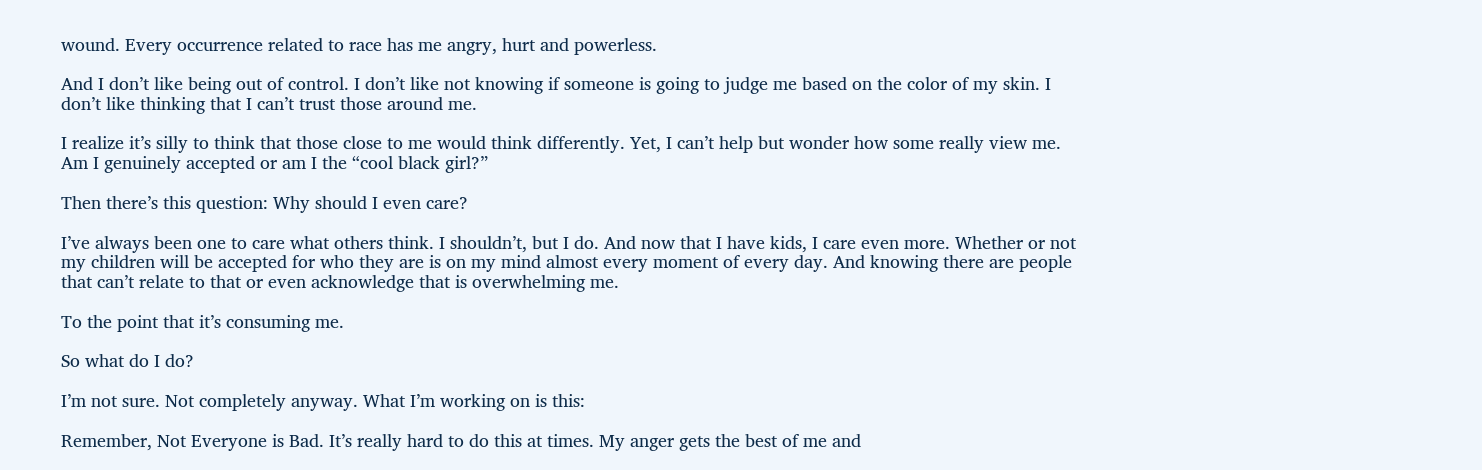wound. Every occurrence related to race has me angry, hurt and powerless.

And I don’t like being out of control. I don’t like not knowing if someone is going to judge me based on the color of my skin. I don’t like thinking that I can’t trust those around me.

I realize it’s silly to think that those close to me would think differently. Yet, I can’t help but wonder how some really view me. Am I genuinely accepted or am I the “cool black girl?”

Then there’s this question: Why should I even care?

I’ve always been one to care what others think. I shouldn’t, but I do. And now that I have kids, I care even more. Whether or not my children will be accepted for who they are is on my mind almost every moment of every day. And knowing there are people that can’t relate to that or even acknowledge that is overwhelming me.

To the point that it’s consuming me.

So what do I do?

I’m not sure. Not completely anyway. What I’m working on is this:

Remember, Not Everyone is Bad. It’s really hard to do this at times. My anger gets the best of me and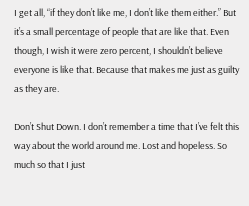I get all, “if they don’t like me, I don’t like them either.” But it’s a small percentage of people that are like that. Even though, I wish it were zero percent, I shouldn’t believe everyone is like that. Because that makes me just as guilty as they are.

Don’t Shut Down. I don’t remember a time that I’ve felt this way about the world around me. Lost and hopeless. So much so that I just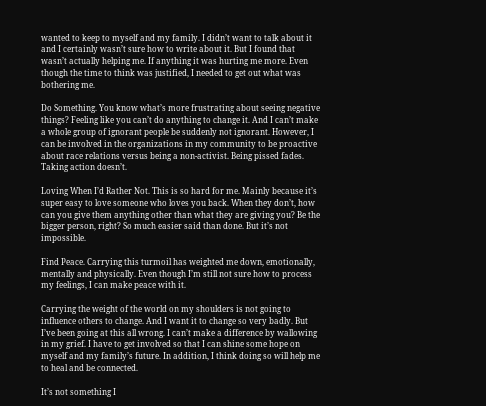wanted to keep to myself and my family. I didn’t want to talk about it and I certainly wasn’t sure how to write about it. But I found that wasn’t actually helping me. If anything it was hurting me more. Even though the time to think was justified, I needed to get out what was bothering me.

Do Something. You know what’s more frustrating about seeing negative things? Feeling like you can’t do anything to change it. And I can’t make a whole group of ignorant people be suddenly not ignorant. However, I can be involved in the organizations in my community to be proactive about race relations versus being a non-activist. Being pissed fades. Taking action doesn’t.

Loving When I’d Rather Not. This is so hard for me. Mainly because it’s super easy to love someone who loves you back. When they don’t, how can you give them anything other than what they are giving you? Be the bigger person, right? So much easier said than done. But it’s not impossible.

Find Peace. Carrying this turmoil has weighted me down, emotionally, mentally and physically. Even though I’m still not sure how to process my feelings, I can make peace with it.

Carrying the weight of the world on my shoulders is not going to influence others to change. And I want it to change so very badly. But I’ve been going at this all wrong. I can’t make a difference by wallowing in my grief. I have to get involved so that I can shine some hope on myself and my family’s future. In addition, I think doing so will help me to heal and be connected.

It’s not something I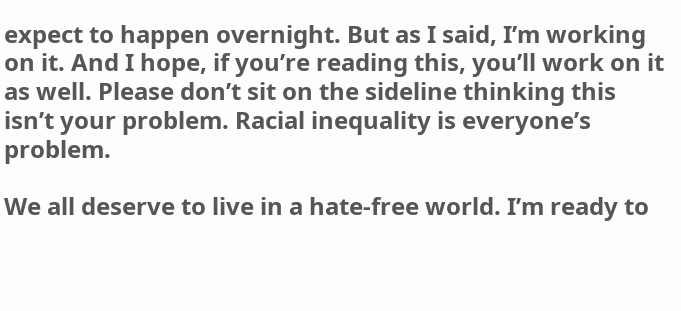expect to happen overnight. But as I said, I’m working on it. And I hope, if you’re reading this, you’ll work on it as well. Please don’t sit on the sideline thinking this isn’t your problem. Racial inequality is everyone’s problem.

We all deserve to live in a hate-free world. I’m ready to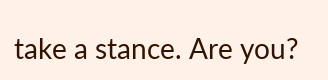take a stance. Are you?